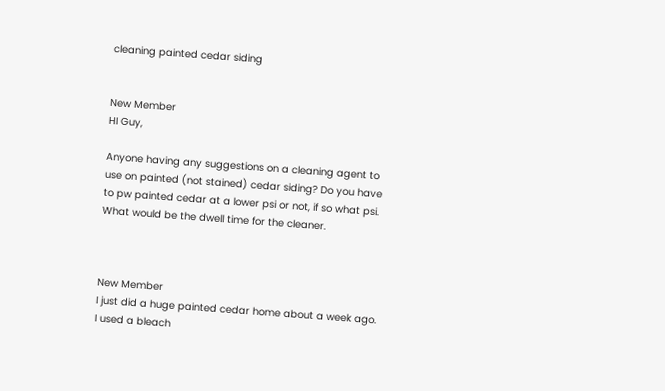cleaning painted cedar siding


New Member
HI Guy,

Anyone having any suggestions on a cleaning agent to use on painted (not stained) cedar siding? Do you have to pw painted cedar at a lower psi or not, if so what psi. What would be the dwell time for the cleaner.



New Member
I just did a huge painted cedar home about a week ago. I used a bleach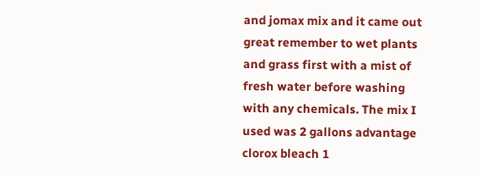and jomax mix and it came out great remember to wet plants and grass first with a mist of fresh water before washing with any chemicals. The mix I used was 2 gallons advantage clorox bleach 1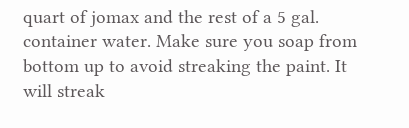quart of jomax and the rest of a 5 gal. container water. Make sure you soap from bottom up to avoid streaking the paint. It will streak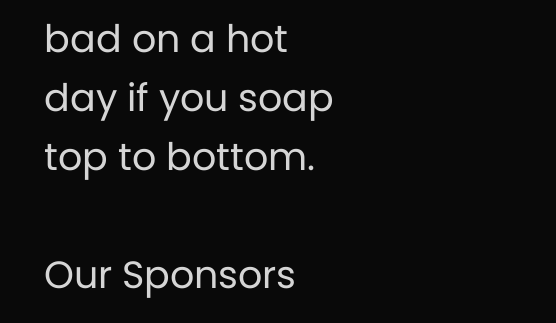bad on a hot day if you soap top to bottom.

Our Sponsors